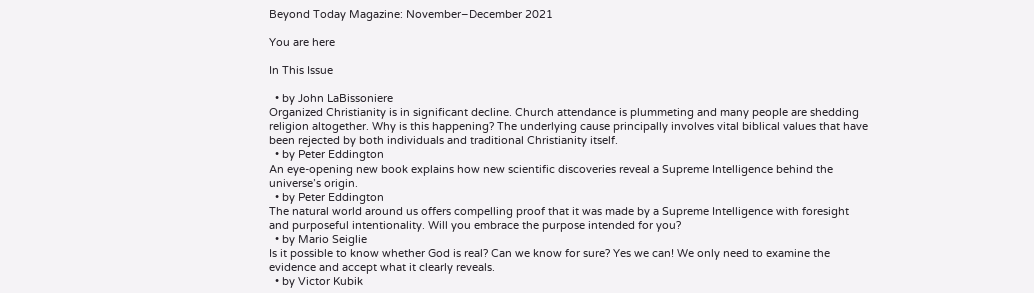Beyond Today Magazine: November–December 2021

You are here

In This Issue

  • by John LaBissoniere
Organized Christianity is in significant decline. Church attendance is plummeting and many people are shedding religion altogether. Why is this happening? The underlying cause principally involves vital biblical values that have been rejected by both individuals and traditional Christianity itself.
  • by Peter Eddington
An eye-opening new book explains how new scientific discoveries reveal a Supreme Intelligence behind the universe’s origin.
  • by Peter Eddington
The natural world around us offers compelling proof that it was made by a Supreme Intelligence with foresight and purposeful intentionality. Will you embrace the purpose intended for you?
  • by Mario Seiglie
Is it possible to know whether God is real? Can we know for sure? Yes we can! We only need to examine the evidence and accept what it clearly reveals.
  • by Victor Kubik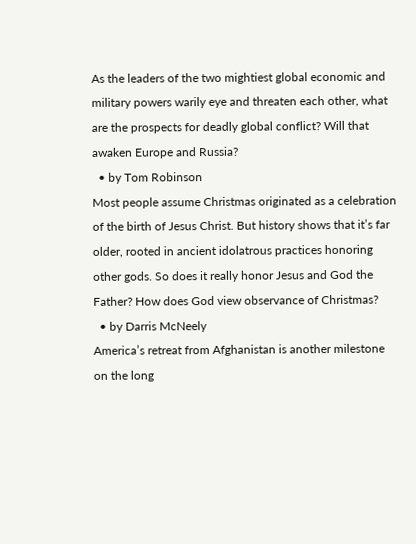As the leaders of the two mightiest global economic and military powers warily eye and threaten each other, what are the prospects for deadly global conflict? Will that awaken Europe and Russia?
  • by Tom Robinson
Most people assume Christmas originated as a celebration of the birth of Jesus Christ. But history shows that it’s far older, rooted in ancient idolatrous practices honoring other gods. So does it really honor Jesus and God the Father? How does God view observance of Christmas?
  • by Darris McNeely
America’s retreat from Afghanistan is another milestone on the long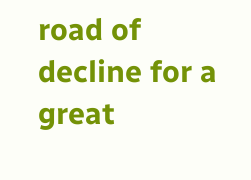road of decline for a great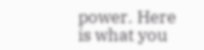power. Here is what you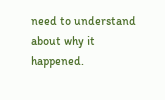need to understand about why it happened.